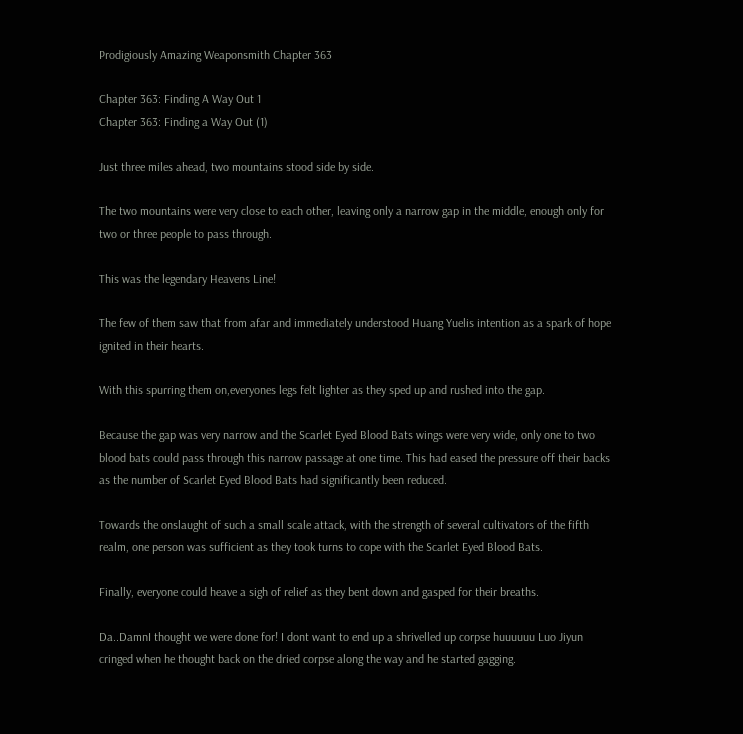Prodigiously Amazing Weaponsmith Chapter 363

Chapter 363: Finding A Way Out 1
Chapter 363: Finding a Way Out (1)

Just three miles ahead, two mountains stood side by side.

The two mountains were very close to each other, leaving only a narrow gap in the middle, enough only for two or three people to pass through.

This was the legendary Heavens Line!

The few of them saw that from afar and immediately understood Huang Yuelis intention as a spark of hope ignited in their hearts.

With this spurring them on,everyones legs felt lighter as they sped up and rushed into the gap.

Because the gap was very narrow and the Scarlet Eyed Blood Bats wings were very wide, only one to two blood bats could pass through this narrow passage at one time. This had eased the pressure off their backs as the number of Scarlet Eyed Blood Bats had significantly been reduced.

Towards the onslaught of such a small scale attack, with the strength of several cultivators of the fifth realm, one person was sufficient as they took turns to cope with the Scarlet Eyed Blood Bats.

Finally, everyone could heave a sigh of relief as they bent down and gasped for their breaths.

Da..DamnI thought we were done for! I dont want to end up a shrivelled up corpse huuuuuu Luo Jiyun cringed when he thought back on the dried corpse along the way and he started gagging.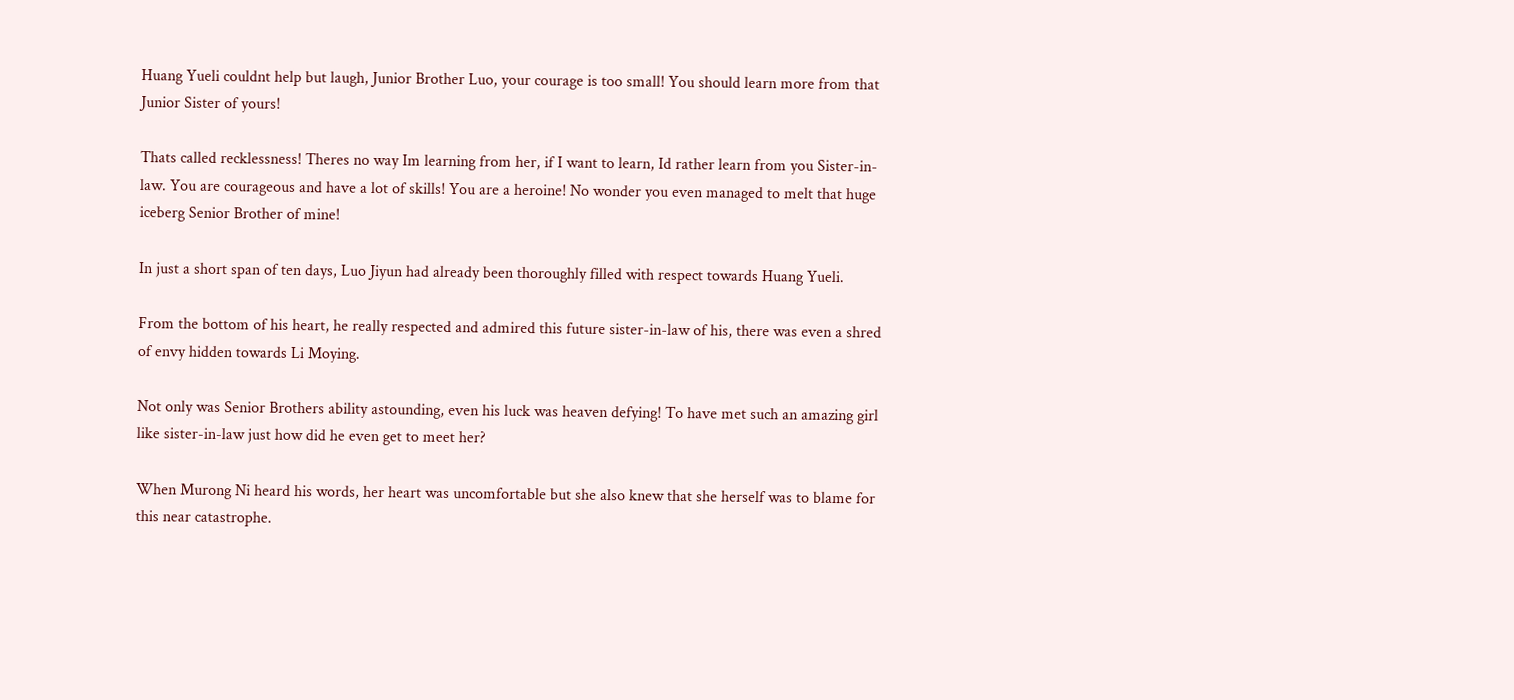Huang Yueli couldnt help but laugh, Junior Brother Luo, your courage is too small! You should learn more from that Junior Sister of yours!

Thats called recklessness! Theres no way Im learning from her, if I want to learn, Id rather learn from you Sister-in-law. You are courageous and have a lot of skills! You are a heroine! No wonder you even managed to melt that huge iceberg Senior Brother of mine!

In just a short span of ten days, Luo Jiyun had already been thoroughly filled with respect towards Huang Yueli.

From the bottom of his heart, he really respected and admired this future sister-in-law of his, there was even a shred of envy hidden towards Li Moying.

Not only was Senior Brothers ability astounding, even his luck was heaven defying! To have met such an amazing girl like sister-in-law just how did he even get to meet her?

When Murong Ni heard his words, her heart was uncomfortable but she also knew that she herself was to blame for this near catastrophe.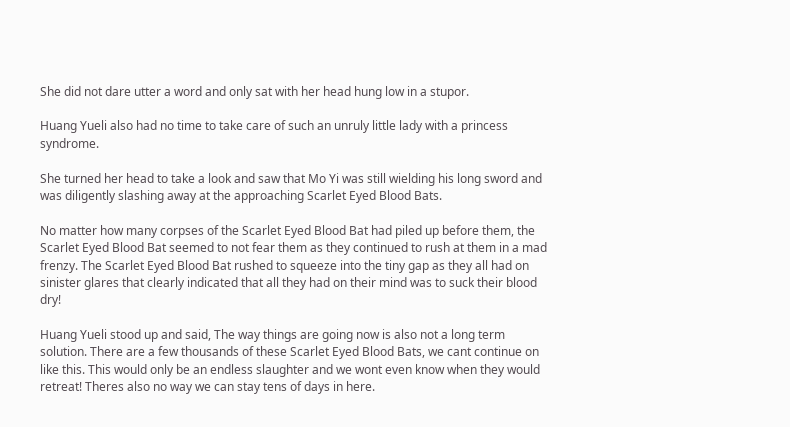She did not dare utter a word and only sat with her head hung low in a stupor.

Huang Yueli also had no time to take care of such an unruly little lady with a princess syndrome.

She turned her head to take a look and saw that Mo Yi was still wielding his long sword and was diligently slashing away at the approaching Scarlet Eyed Blood Bats.

No matter how many corpses of the Scarlet Eyed Blood Bat had piled up before them, the Scarlet Eyed Blood Bat seemed to not fear them as they continued to rush at them in a mad frenzy. The Scarlet Eyed Blood Bat rushed to squeeze into the tiny gap as they all had on sinister glares that clearly indicated that all they had on their mind was to suck their blood dry!

Huang Yueli stood up and said, The way things are going now is also not a long term solution. There are a few thousands of these Scarlet Eyed Blood Bats, we cant continue on like this. This would only be an endless slaughter and we wont even know when they would retreat! Theres also no way we can stay tens of days in here.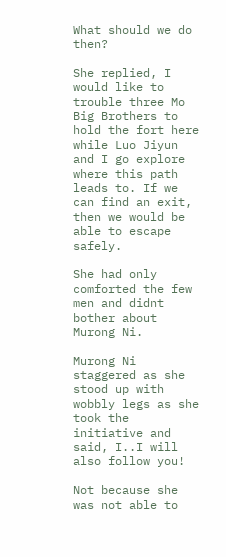What should we do then?

She replied, I would like to trouble three Mo Big Brothers to hold the fort here while Luo Jiyun and I go explore where this path leads to. If we can find an exit, then we would be able to escape safely.

She had only comforted the few men and didnt bother about Murong Ni.

Murong Ni staggered as she stood up with wobbly legs as she took the initiative and said, I..I will also follow you!

Not because she was not able to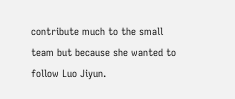contribute much to the small team but because she wanted to follow Luo Jiyun.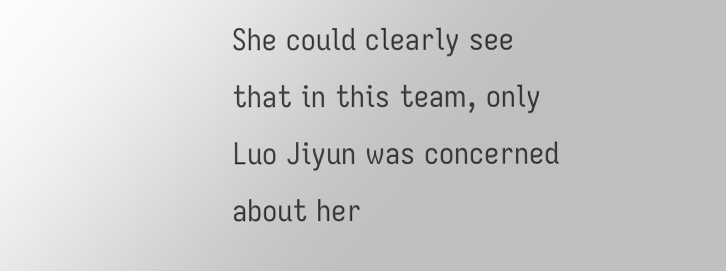She could clearly see that in this team, only Luo Jiyun was concerned about her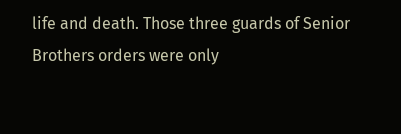life and death. Those three guards of Senior Brothers orders were only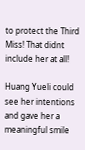to protect the Third Miss! That didnt include her at all!

Huang Yueli could see her intentions and gave her a meaningful smile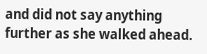and did not say anything further as she walked ahead.